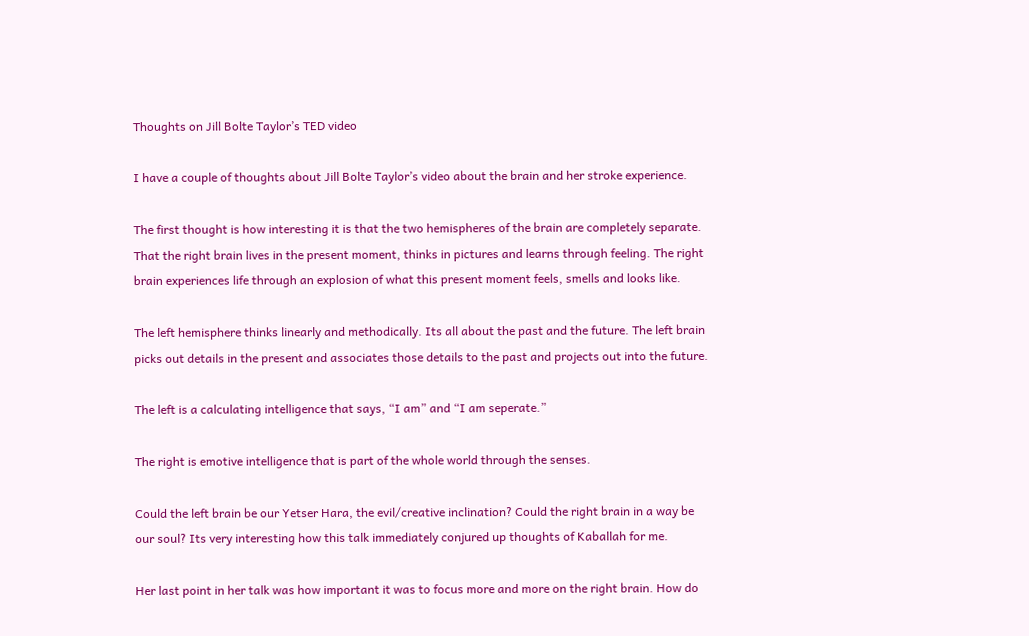Thoughts on Jill Bolte Taylor’s TED video

I have a couple of thoughts about Jill Bolte Taylor’s video about the brain and her stroke experience.

The first thought is how interesting it is that the two hemispheres of the brain are completely separate. That the right brain lives in the present moment, thinks in pictures and learns through feeling. The right brain experiences life through an explosion of what this present moment feels, smells and looks like.

The left hemisphere thinks linearly and methodically. Its all about the past and the future. The left brain picks out details in the present and associates those details to the past and projects out into the future.

The left is a calculating intelligence that says, “I am” and “I am seperate.”

The right is emotive intelligence that is part of the whole world through the senses.

Could the left brain be our Yetser Hara, the evil/creative inclination? Could the right brain in a way be our soul? Its very interesting how this talk immediately conjured up thoughts of Kaballah for me.

Her last point in her talk was how important it was to focus more and more on the right brain. How do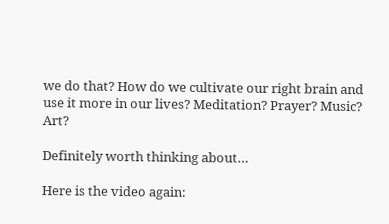we do that? How do we cultivate our right brain and use it more in our lives? Meditation? Prayer? Music? Art?

Definitely worth thinking about…

Here is the video again: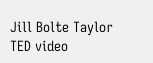Jill Bolte Taylor TED video